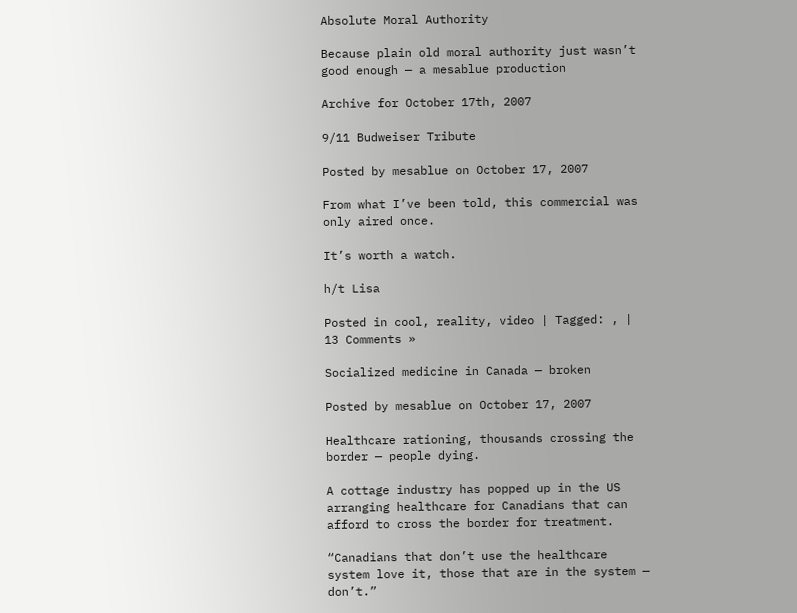Absolute Moral Authority

Because plain old moral authority just wasn’t good enough — a mesablue production

Archive for October 17th, 2007

9/11 Budweiser Tribute

Posted by mesablue on October 17, 2007

From what I’ve been told, this commercial was only aired once.

It’s worth a watch.

h/t Lisa

Posted in cool, reality, video | Tagged: , | 13 Comments »

Socialized medicine in Canada — broken

Posted by mesablue on October 17, 2007

Healthcare rationing, thousands crossing the border — people dying.

A cottage industry has popped up in the US arranging healthcare for Canadians that can afford to cross the border for treatment.

“Canadians that don’t use the healthcare system love it, those that are in the system — don’t.”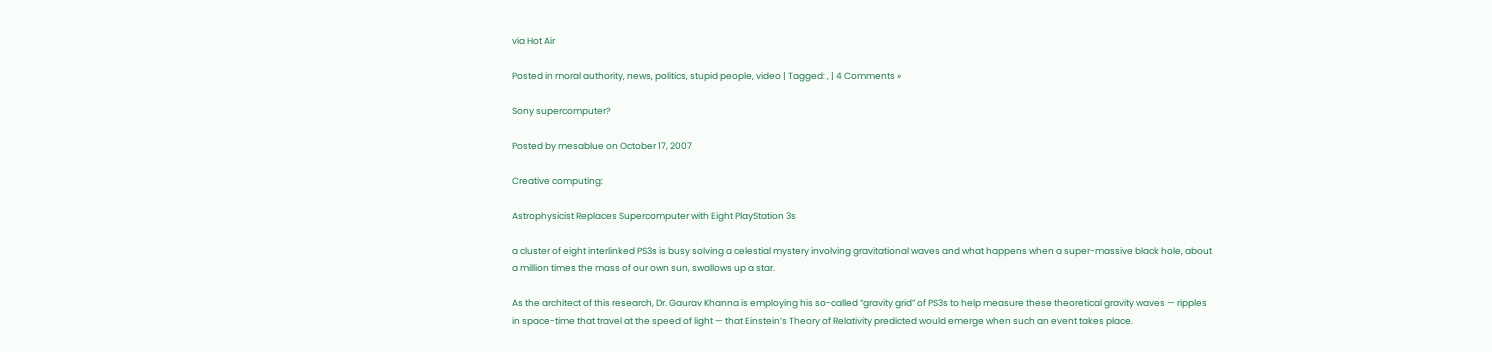via Hot Air

Posted in moral authority, news, politics, stupid people, video | Tagged: , | 4 Comments »

Sony supercomputer?

Posted by mesablue on October 17, 2007

Creative computing:

Astrophysicist Replaces Supercomputer with Eight PlayStation 3s

a cluster of eight interlinked PS3s is busy solving a celestial mystery involving gravitational waves and what happens when a super-massive black hole, about a million times the mass of our own sun, swallows up a star.

As the architect of this research, Dr. Gaurav Khanna is employing his so-called “gravity grid” of PS3s to help measure these theoretical gravity waves — ripples in space-time that travel at the speed of light — that Einstein’s Theory of Relativity predicted would emerge when such an event takes place.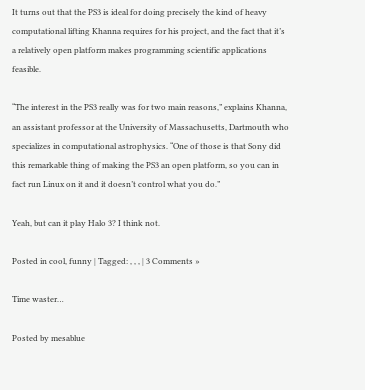It turns out that the PS3 is ideal for doing precisely the kind of heavy computational lifting Khanna requires for his project, and the fact that it’s a relatively open platform makes programming scientific applications feasible.

“The interest in the PS3 really was for two main reasons,” explains Khanna, an assistant professor at the University of Massachusetts, Dartmouth who specializes in computational astrophysics. “One of those is that Sony did this remarkable thing of making the PS3 an open platform, so you can in fact run Linux on it and it doesn’t control what you do.”

Yeah, but can it play Halo 3? I think not.

Posted in cool, funny | Tagged: , , , | 3 Comments »

Time waster…

Posted by mesablue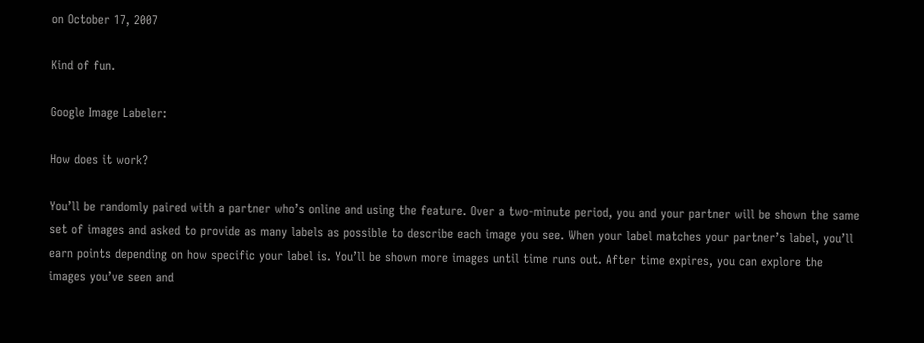on October 17, 2007

Kind of fun.

Google Image Labeler:

How does it work?

You’ll be randomly paired with a partner who’s online and using the feature. Over a two-minute period, you and your partner will be shown the same set of images and asked to provide as many labels as possible to describe each image you see. When your label matches your partner’s label, you’ll earn points depending on how specific your label is. You’ll be shown more images until time runs out. After time expires, you can explore the images you’ve seen and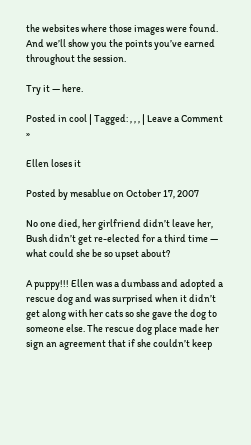the websites where those images were found. And we’ll show you the points you’ve earned throughout the session.

Try it — here.

Posted in cool | Tagged: , , , | Leave a Comment »

Ellen loses it

Posted by mesablue on October 17, 2007

No one died, her girlfriend didn’t leave her, Bush didn’t get re-elected for a third time — what could she be so upset about?

A puppy!!! Ellen was a dumbass and adopted a rescue dog and was surprised when it didn’t get along with her cats so she gave the dog to someone else. The rescue dog place made her sign an agreement that if she couldn’t keep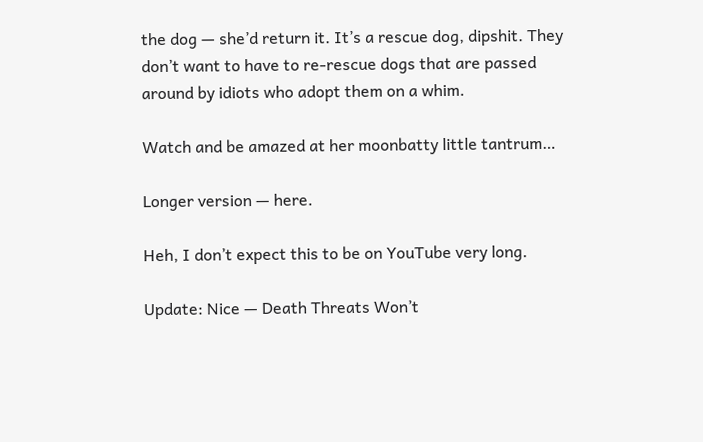the dog — she’d return it. It’s a rescue dog, dipshit. They don’t want to have to re-rescue dogs that are passed around by idiots who adopt them on a whim.

Watch and be amazed at her moonbatty little tantrum…

Longer version — here.

Heh, I don’t expect this to be on YouTube very long.

Update: Nice — Death Threats Won’t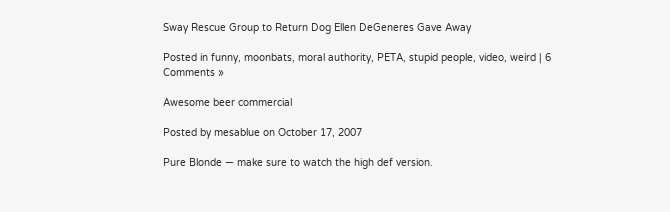Sway Rescue Group to Return Dog Ellen DeGeneres Gave Away

Posted in funny, moonbats, moral authority, PETA, stupid people, video, weird | 6 Comments »

Awesome beer commercial

Posted by mesablue on October 17, 2007

Pure Blonde — make sure to watch the high def version.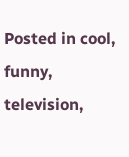Posted in cool, funny, television,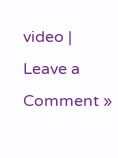video | Leave a Comment »